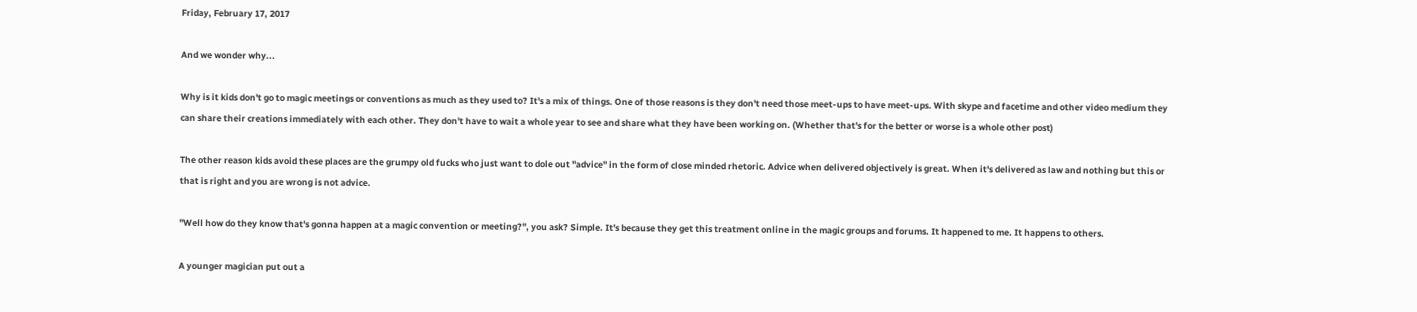Friday, February 17, 2017

And we wonder why...

Why is it kids don't go to magic meetings or conventions as much as they used to? It's a mix of things. One of those reasons is they don't need those meet-ups to have meet-ups. With skype and facetime and other video medium they can share their creations immediately with each other. They don't have to wait a whole year to see and share what they have been working on. (Whether that's for the better or worse is a whole other post)

The other reason kids avoid these places are the grumpy old fucks who just want to dole out "advice" in the form of close minded rhetoric. Advice when delivered objectively is great. When it's delivered as law and nothing but this or that is right and you are wrong is not advice.

"Well how do they know that's gonna happen at a magic convention or meeting?", you ask? Simple. It's because they get this treatment online in the magic groups and forums. It happened to me. It happens to others.

A younger magician put out a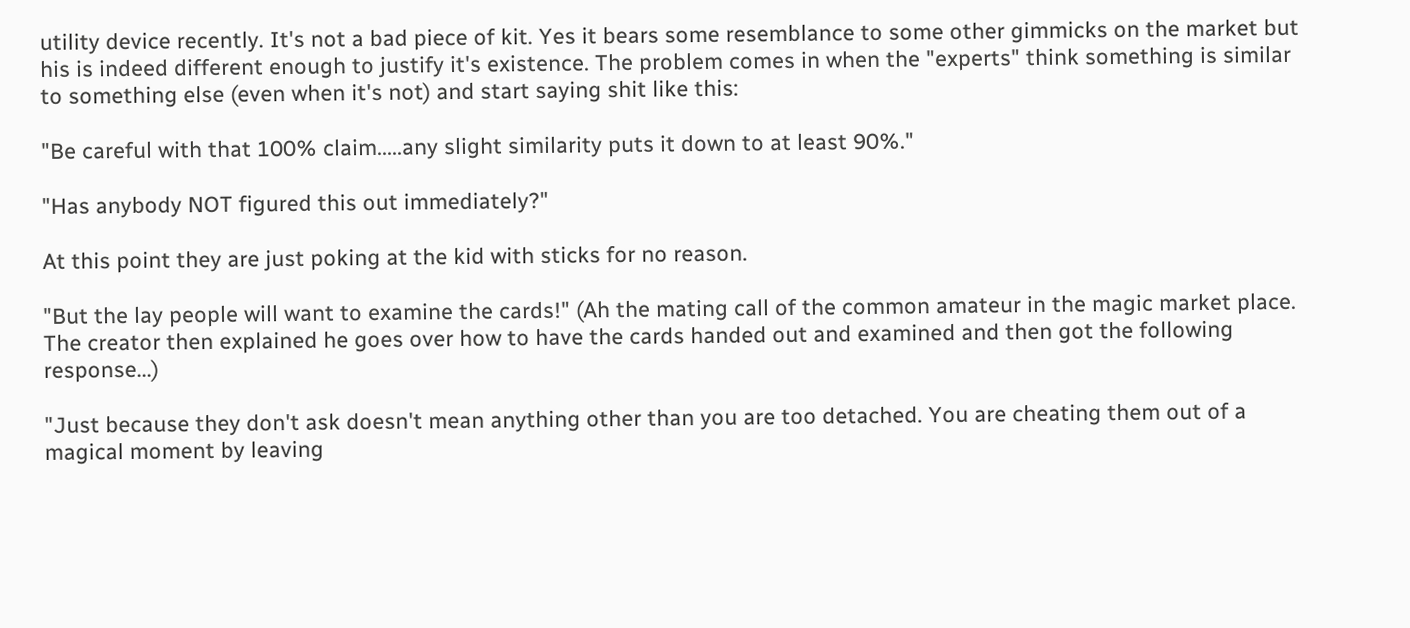utility device recently. It's not a bad piece of kit. Yes it bears some resemblance to some other gimmicks on the market but his is indeed different enough to justify it's existence. The problem comes in when the "experts" think something is similar to something else (even when it's not) and start saying shit like this:

"Be careful with that 100% claim.....any slight similarity puts it down to at least 90%."

"Has anybody NOT figured this out immediately?"

At this point they are just poking at the kid with sticks for no reason.

"But the lay people will want to examine the cards!" (Ah the mating call of the common amateur in the magic market place. The creator then explained he goes over how to have the cards handed out and examined and then got the following response...)

"Just because they don't ask doesn't mean anything other than you are too detached. You are cheating them out of a magical moment by leaving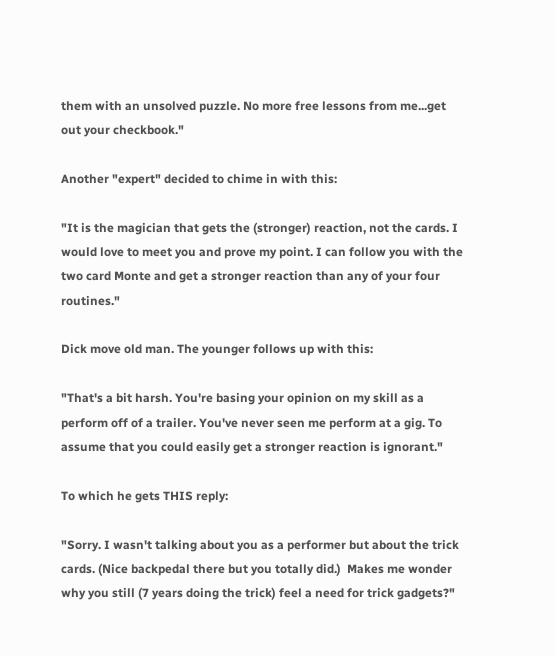them with an unsolved puzzle. No more free lessons from me...get out your checkbook."

Another "expert" decided to chime in with this:

"It is the magician that gets the (stronger) reaction, not the cards. I would love to meet you and prove my point. I can follow you with the two card Monte and get a stronger reaction than any of your four routines."

Dick move old man. The younger follows up with this:

"That's a bit harsh. You're basing your opinion on my skill as a perform off of a trailer. You've never seen me perform at a gig. To assume that you could easily get a stronger reaction is ignorant."

To which he gets THIS reply:

"Sorry. I wasn't talking about you as a performer but about the trick cards. (Nice backpedal there but you totally did.)  Makes me wonder why you still (7 years doing the trick) feel a need for trick gadgets?"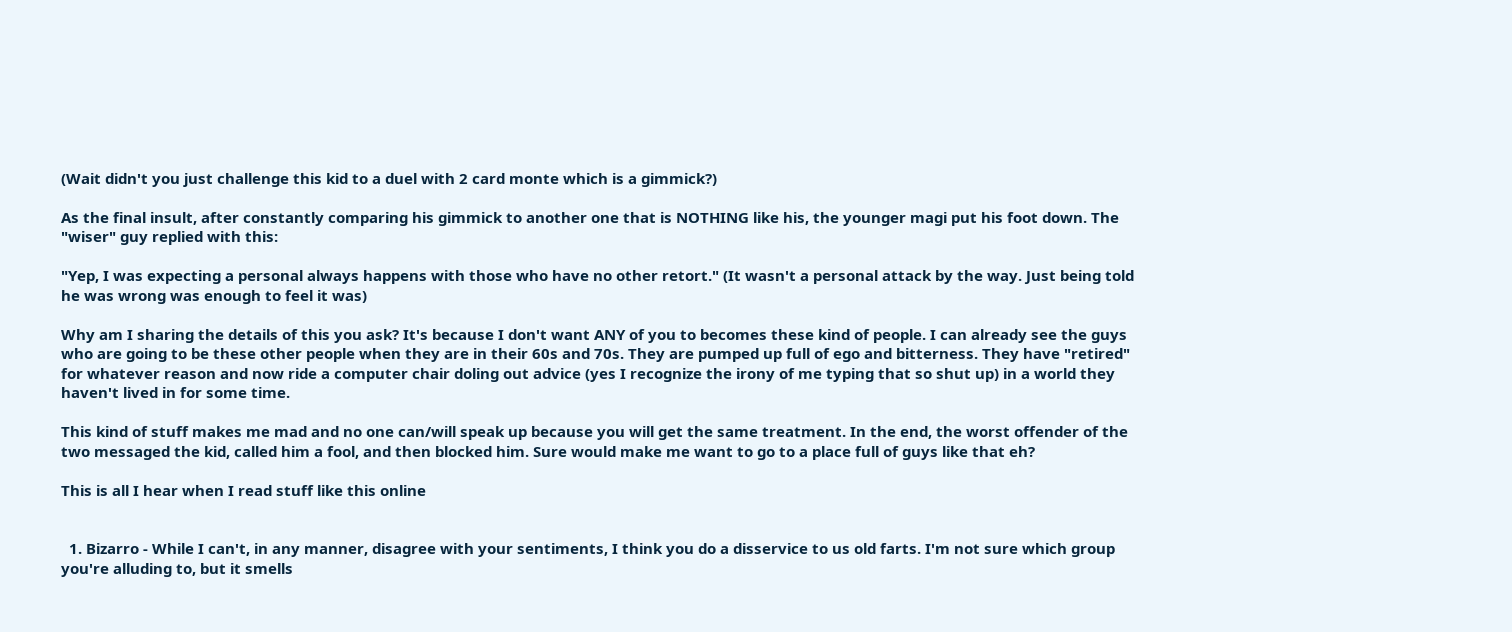(Wait didn't you just challenge this kid to a duel with 2 card monte which is a gimmick?)

As the final insult, after constantly comparing his gimmick to another one that is NOTHING like his, the younger magi put his foot down. The "wiser" guy replied with this:

"Yep, I was expecting a personal always happens with those who have no other retort." (It wasn't a personal attack by the way. Just being told he was wrong was enough to feel it was)

Why am I sharing the details of this you ask? It's because I don't want ANY of you to becomes these kind of people. I can already see the guys who are going to be these other people when they are in their 60s and 70s. They are pumped up full of ego and bitterness. They have "retired" for whatever reason and now ride a computer chair doling out advice (yes I recognize the irony of me typing that so shut up) in a world they haven't lived in for some time.

This kind of stuff makes me mad and no one can/will speak up because you will get the same treatment. In the end, the worst offender of the two messaged the kid, called him a fool, and then blocked him. Sure would make me want to go to a place full of guys like that eh?

This is all I hear when I read stuff like this online


  1. Bizarro - While I can't, in any manner, disagree with your sentiments, I think you do a disservice to us old farts. I'm not sure which group you're alluding to, but it smells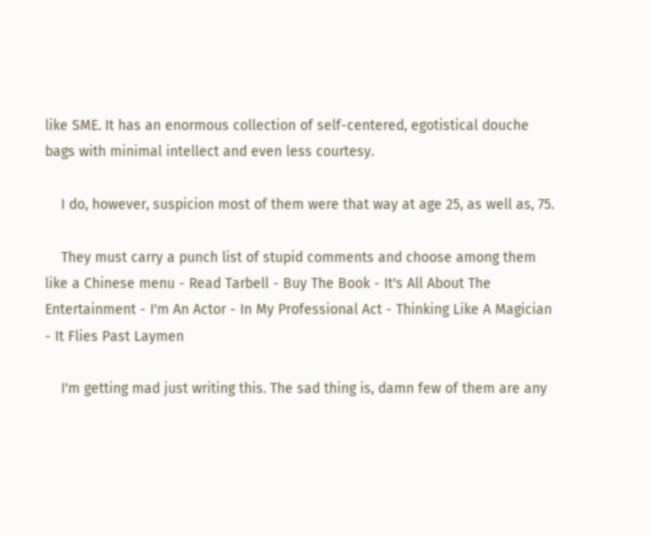like SME. It has an enormous collection of self-centered, egotistical douche bags with minimal intellect and even less courtesy.

    I do, however, suspicion most of them were that way at age 25, as well as, 75.

    They must carry a punch list of stupid comments and choose among them like a Chinese menu - Read Tarbell - Buy The Book - It's All About The Entertainment - I'm An Actor - In My Professional Act - Thinking Like A Magician - It Flies Past Laymen

    I'm getting mad just writing this. The sad thing is, damn few of them are any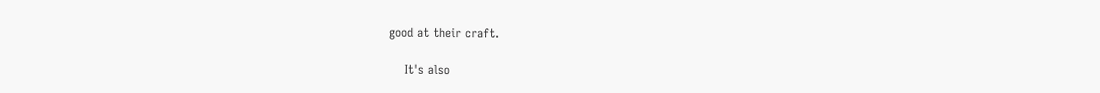good at their craft.

    It's also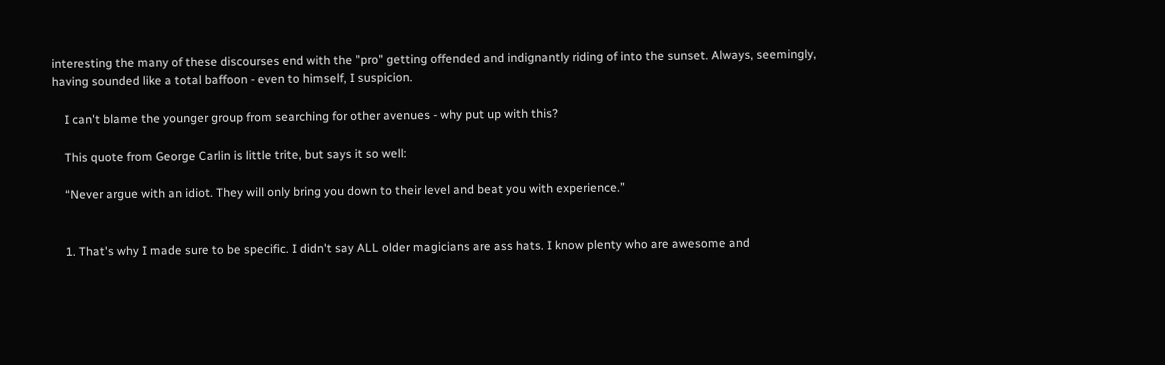interesting the many of these discourses end with the "pro" getting offended and indignantly riding of into the sunset. Always, seemingly, having sounded like a total baffoon - even to himself, I suspicion.

    I can't blame the younger group from searching for other avenues - why put up with this?

    This quote from George Carlin is little trite, but says it so well:

    “Never argue with an idiot. They will only bring you down to their level and beat you with experience.”


    1. That's why I made sure to be specific. I didn't say ALL older magicians are ass hats. I know plenty who are awesome and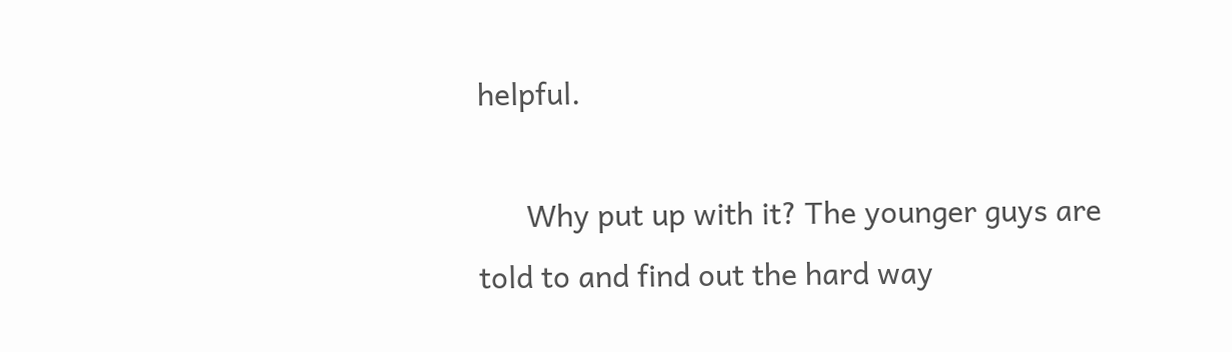helpful.

      Why put up with it? The younger guys are told to and find out the hard way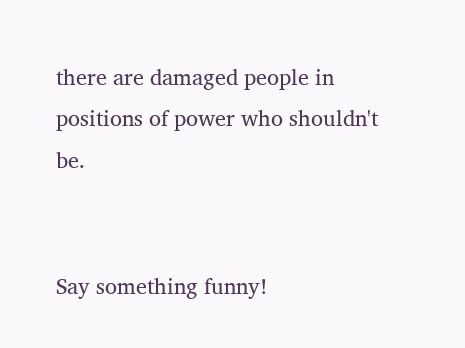there are damaged people in positions of power who shouldn't be.


Say something funny!